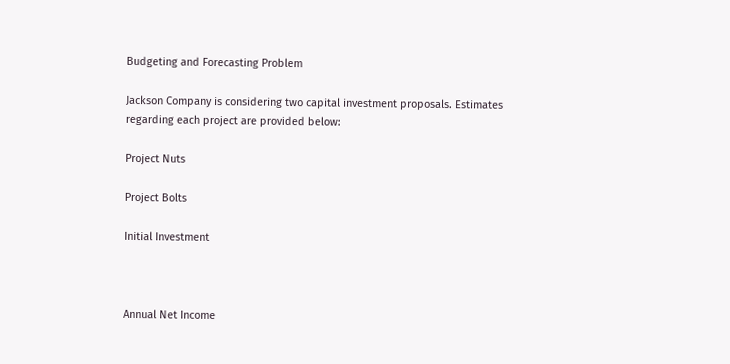Budgeting and Forecasting Problem

Jackson Company is considering two capital investment proposals. Estimates regarding each project are provided below:

Project Nuts

Project Bolts

Initial Investment



Annual Net Income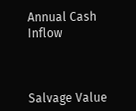Annual Cash Inflow



Salvage Value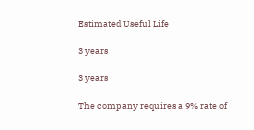Estimated Useful Life

3 years

3 years

The company requires a 9% rate of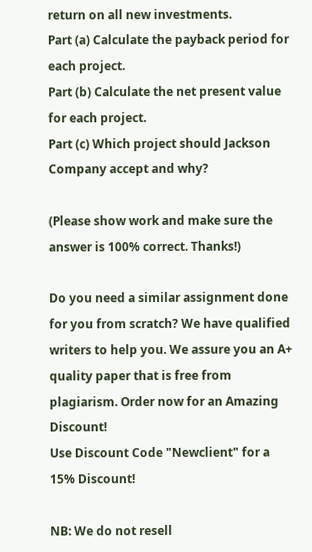return on all new investments.
Part (a) Calculate the payback period for each project.
Part (b) Calculate the net present value for each project.
Part (c) Which project should Jackson Company accept and why?

(Please show work and make sure the answer is 100% correct. Thanks!)

Do you need a similar assignment done for you from scratch? We have qualified writers to help you. We assure you an A+ quality paper that is free from plagiarism. Order now for an Amazing Discount!
Use Discount Code "Newclient" for a 15% Discount!

NB: We do not resell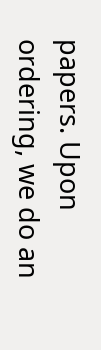papers. Upon ordering, we do an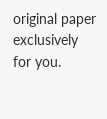original paper exclusively for you.